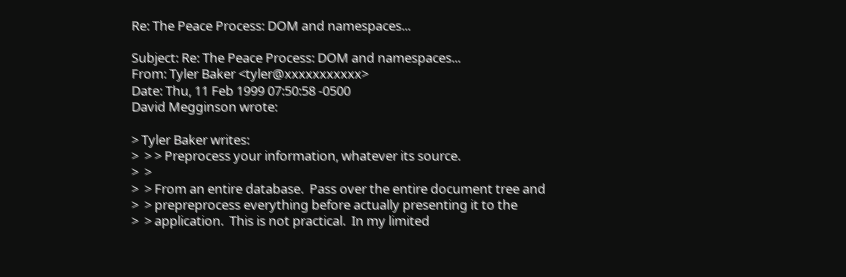Re: The Peace Process: DOM and namespaces...

Subject: Re: The Peace Process: DOM and namespaces...
From: Tyler Baker <tyler@xxxxxxxxxxx>
Date: Thu, 11 Feb 1999 07:50:58 -0500
David Megginson wrote:

> Tyler Baker writes:
>  > > Preprocess your information, whatever its source.
>  >
>  > From an entire database.  Pass over the entire document tree and
>  > prepreprocess everything before actually presenting it to the
>  > application.  This is not practical.  In my limited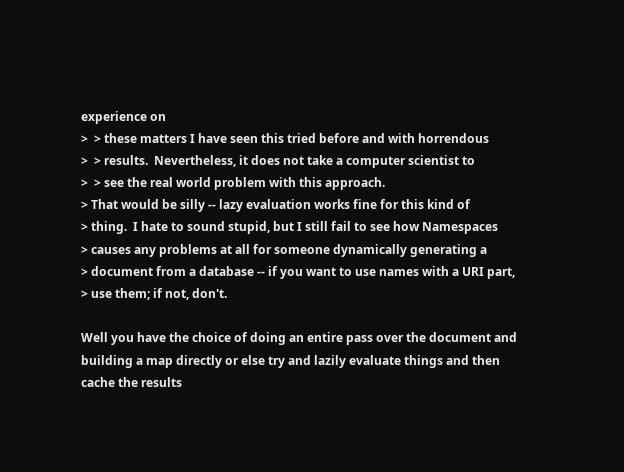experience on
>  > these matters I have seen this tried before and with horrendous
>  > results.  Nevertheless, it does not take a computer scientist to
>  > see the real world problem with this approach.
> That would be silly -- lazy evaluation works fine for this kind of
> thing.  I hate to sound stupid, but I still fail to see how Namespaces
> causes any problems at all for someone dynamically generating a
> document from a database -- if you want to use names with a URI part,
> use them; if not, don't.

Well you have the choice of doing an entire pass over the document and
building a map directly or else try and lazily evaluate things and then
cache the results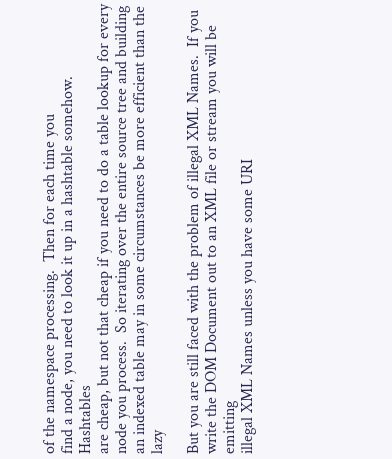of the namespace processing.  Then for each time you
find a node, you need to look it up in a hashtable somehow.  Hashtables
are cheap, but not that cheap if you need to do a table lookup for every
node you process.  So iterating over the entire source tree and building
an indexed table may in some circumstances be more efficient than the lazy

But you are still faced with the problem of illegal XML Names.  If you
write the DOM Document out to an XML file or stream you will be emitting
illegal XML Names unless you have some URI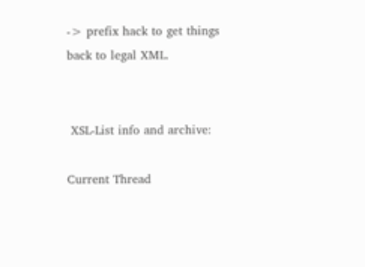-> prefix hack to get things
back to legal XML.


 XSL-List info and archive:

Current Thread